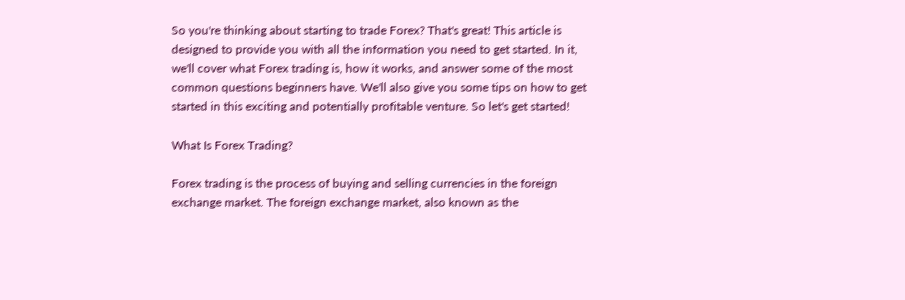So you're thinking about starting to trade Forex? That's great! This article is designed to provide you with all the information you need to get started. In it, we'll cover what Forex trading is, how it works, and answer some of the most common questions beginners have. We'll also give you some tips on how to get started in this exciting and potentially profitable venture. So let's get started!

What Is Forex Trading?

Forex trading is the process of buying and selling currencies in the foreign exchange market. The foreign exchange market, also known as the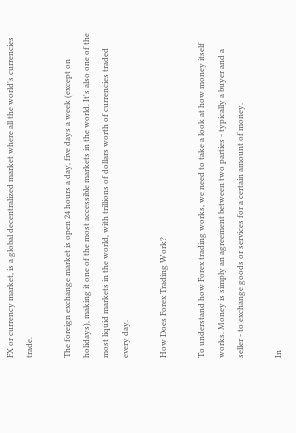FX or currency market, is a global decentralized market where all the world's currencies trade.

The foreign exchange market is open 24 hours a day, five days a week (except on holidays), making it one of the most accessible markets in the world. It's also one of the most liquid markets in the world, with trillions of dollars worth of currencies traded every day.

How Does Forex Trading Work?

To understand how Forex trading works, we need to take a look at how money itself works. Money is simply an agreement between two parties - typically a buyer and a seller - to exchange goods or services for a certain amount of money.

In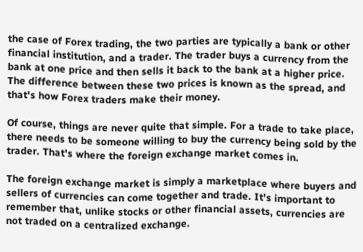the case of Forex trading, the two parties are typically a bank or other financial institution, and a trader. The trader buys a currency from the bank at one price and then sells it back to the bank at a higher price. The difference between these two prices is known as the spread, and that's how Forex traders make their money.

Of course, things are never quite that simple. For a trade to take place, there needs to be someone willing to buy the currency being sold by the trader. That's where the foreign exchange market comes in.

The foreign exchange market is simply a marketplace where buyers and sellers of currencies can come together and trade. It's important to remember that, unlike stocks or other financial assets, currencies are not traded on a centralized exchange.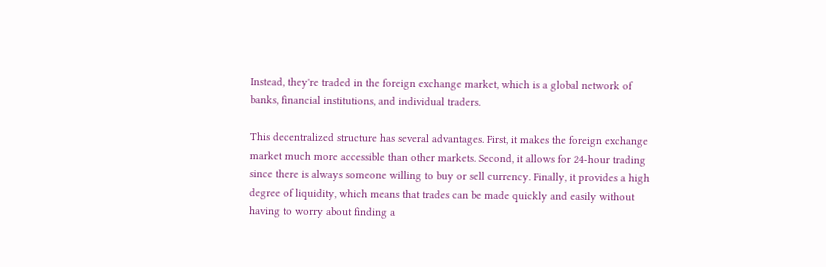Instead, they're traded in the foreign exchange market, which is a global network of banks, financial institutions, and individual traders.

This decentralized structure has several advantages. First, it makes the foreign exchange market much more accessible than other markets. Second, it allows for 24-hour trading since there is always someone willing to buy or sell currency. Finally, it provides a high degree of liquidity, which means that trades can be made quickly and easily without having to worry about finding a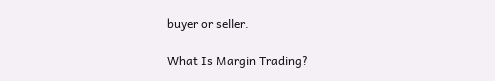buyer or seller.

What Is Margin Trading?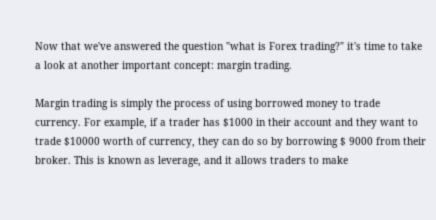Now that we've answered the question "what is Forex trading?" it's time to take a look at another important concept: margin trading.

Margin trading is simply the process of using borrowed money to trade currency. For example, if a trader has $1000 in their account and they want to trade $10000 worth of currency, they can do so by borrowing $ 9000 from their broker. This is known as leverage, and it allows traders to make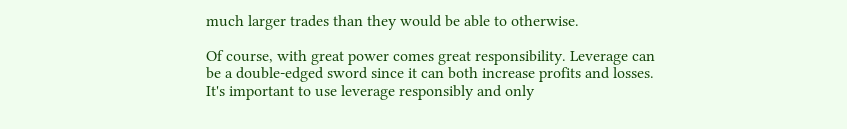much larger trades than they would be able to otherwise.

Of course, with great power comes great responsibility. Leverage can be a double-edged sword since it can both increase profits and losses. It's important to use leverage responsibly and only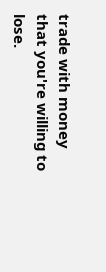trade with money that you're willing to lose.